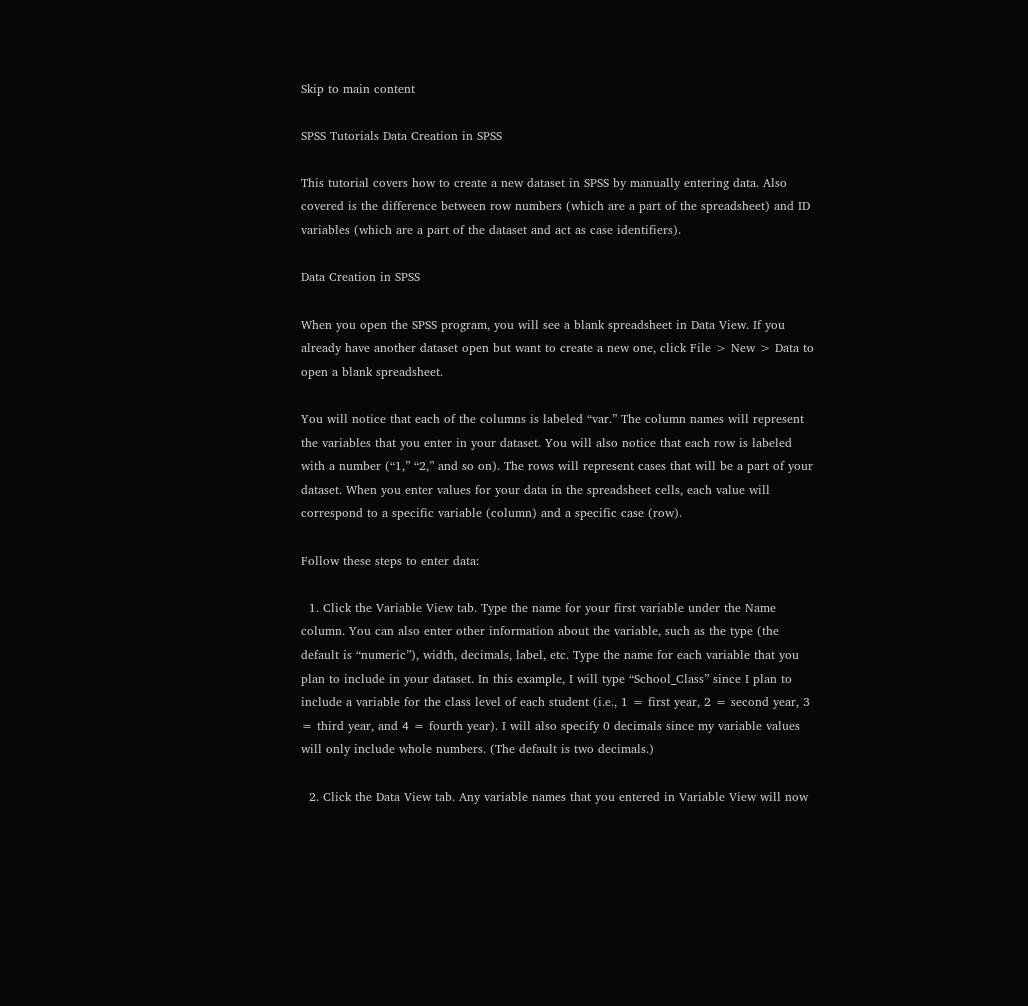Skip to main content

SPSS Tutorials Data Creation in SPSS

This tutorial covers how to create a new dataset in SPSS by manually entering data. Also covered is the difference between row numbers (which are a part of the spreadsheet) and ID variables (which are a part of the dataset and act as case identifiers).

Data Creation in SPSS

When you open the SPSS program, you will see a blank spreadsheet in Data View. If you already have another dataset open but want to create a new one, click File > New > Data to open a blank spreadsheet.

You will notice that each of the columns is labeled “var.” The column names will represent the variables that you enter in your dataset. You will also notice that each row is labeled with a number (“1,” “2,” and so on). The rows will represent cases that will be a part of your dataset. When you enter values for your data in the spreadsheet cells, each value will correspond to a specific variable (column) and a specific case (row).

Follow these steps to enter data:

  1. Click the Variable View tab. Type the name for your first variable under the Name column. You can also enter other information about the variable, such as the type (the default is “numeric”), width, decimals, label, etc. Type the name for each variable that you plan to include in your dataset. In this example, I will type “School_Class” since I plan to include a variable for the class level of each student (i.e., 1 = first year, 2 = second year, 3 = third year, and 4 = fourth year). I will also specify 0 decimals since my variable values will only include whole numbers. (The default is two decimals.)

  2. Click the Data View tab. Any variable names that you entered in Variable View will now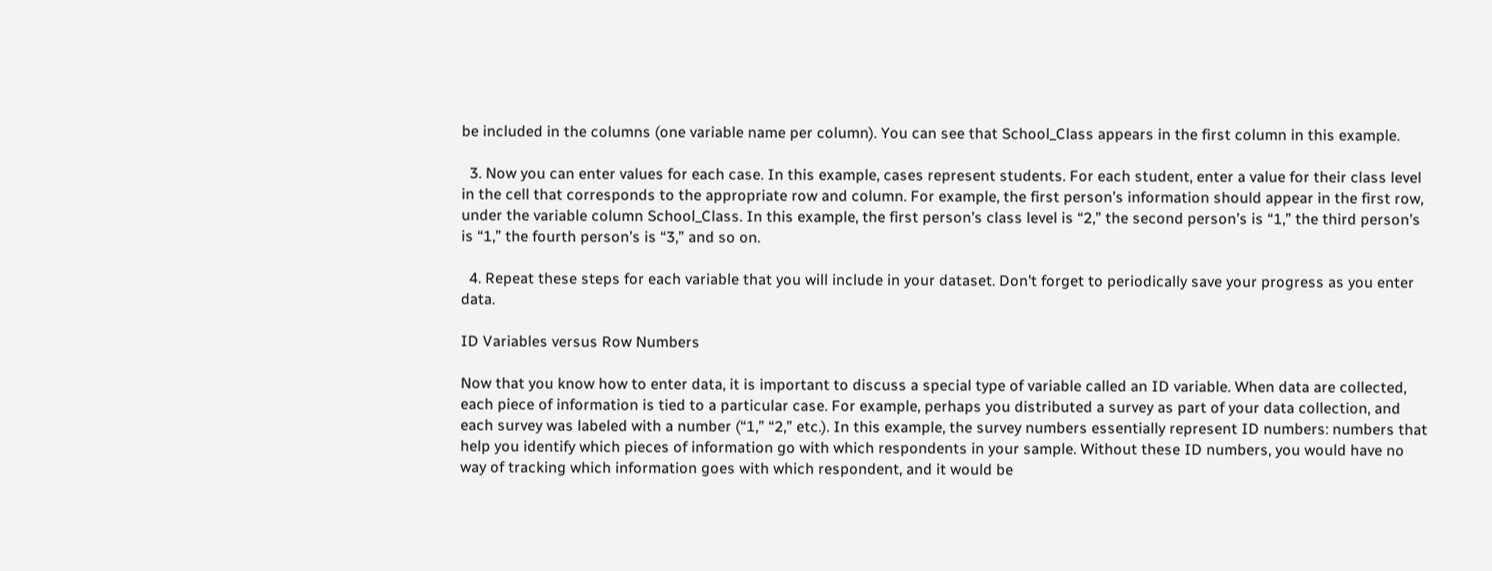be included in the columns (one variable name per column). You can see that School_Class appears in the first column in this example.

  3. Now you can enter values for each case. In this example, cases represent students. For each student, enter a value for their class level in the cell that corresponds to the appropriate row and column. For example, the first person’s information should appear in the first row, under the variable column School_Class. In this example, the first person’s class level is “2,” the second person’s is “1,” the third person’s is “1,” the fourth person’s is “3,” and so on.

  4. Repeat these steps for each variable that you will include in your dataset. Don't forget to periodically save your progress as you enter data.

ID Variables versus Row Numbers

Now that you know how to enter data, it is important to discuss a special type of variable called an ID variable. When data are collected, each piece of information is tied to a particular case. For example, perhaps you distributed a survey as part of your data collection, and each survey was labeled with a number (“1,” “2,” etc.). In this example, the survey numbers essentially represent ID numbers: numbers that help you identify which pieces of information go with which respondents in your sample. Without these ID numbers, you would have no way of tracking which information goes with which respondent, and it would be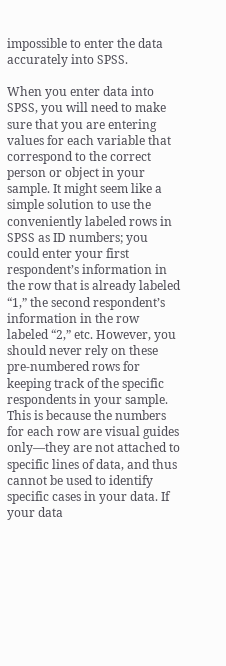impossible to enter the data accurately into SPSS.

When you enter data into SPSS, you will need to make sure that you are entering values for each variable that correspond to the correct person or object in your sample. It might seem like a simple solution to use the conveniently labeled rows in SPSS as ID numbers; you could enter your first respondent’s information in the row that is already labeled “1,” the second respondent’s information in the row labeled “2,” etc. However, you should never rely on these pre-numbered rows for keeping track of the specific respondents in your sample. This is because the numbers for each row are visual guides only—they are not attached to specific lines of data, and thus cannot be used to identify specific cases in your data. If your data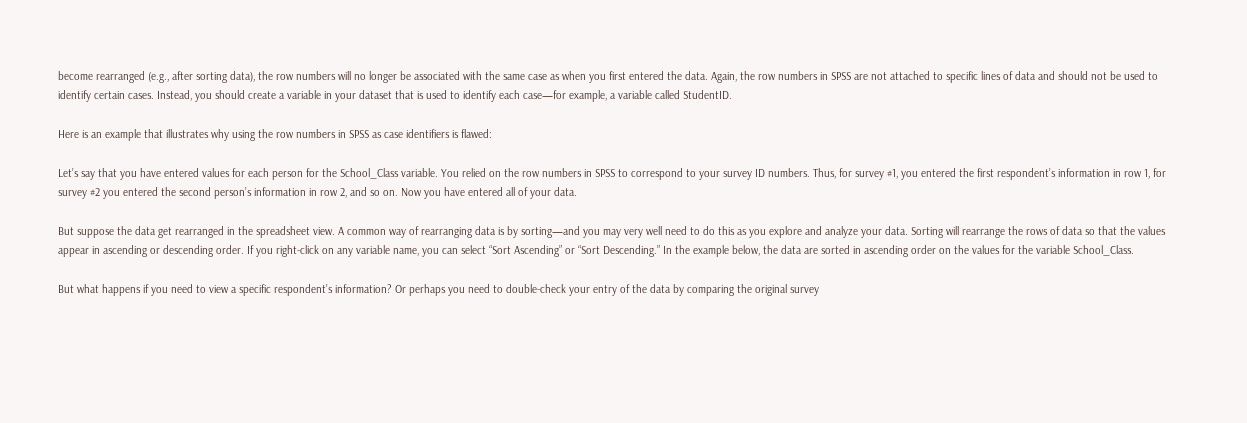become rearranged (e.g., after sorting data), the row numbers will no longer be associated with the same case as when you first entered the data. Again, the row numbers in SPSS are not attached to specific lines of data and should not be used to identify certain cases. Instead, you should create a variable in your dataset that is used to identify each case—for example, a variable called StudentID.

Here is an example that illustrates why using the row numbers in SPSS as case identifiers is flawed:

Let’s say that you have entered values for each person for the School_Class variable. You relied on the row numbers in SPSS to correspond to your survey ID numbers. Thus, for survey #1, you entered the first respondent’s information in row 1, for survey #2 you entered the second person’s information in row 2, and so on. Now you have entered all of your data.

But suppose the data get rearranged in the spreadsheet view. A common way of rearranging data is by sorting—and you may very well need to do this as you explore and analyze your data. Sorting will rearrange the rows of data so that the values appear in ascending or descending order. If you right-click on any variable name, you can select “Sort Ascending” or “Sort Descending.” In the example below, the data are sorted in ascending order on the values for the variable School_Class.

But what happens if you need to view a specific respondent’s information? Or perhaps you need to double-check your entry of the data by comparing the original survey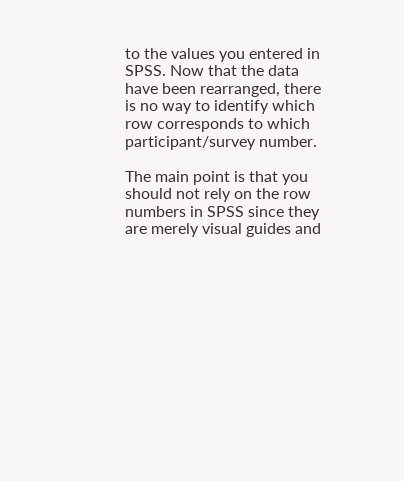to the values you entered in SPSS. Now that the data have been rearranged, there is no way to identify which row corresponds to which participant/survey number.

The main point is that you should not rely on the row numbers in SPSS since they are merely visual guides and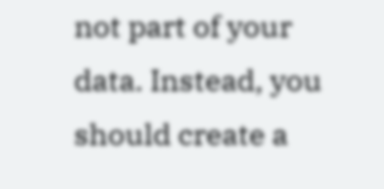not part of your data. Instead, you should create a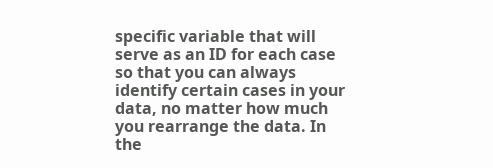specific variable that will serve as an ID for each case so that you can always identify certain cases in your data, no matter how much you rearrange the data. In the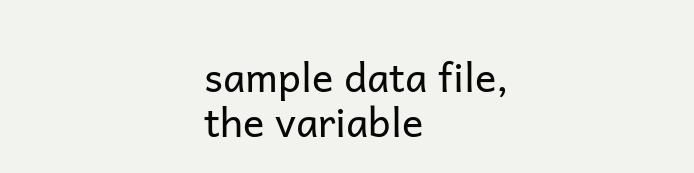sample data file, the variable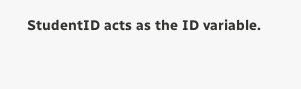StudentID acts as the ID variable.